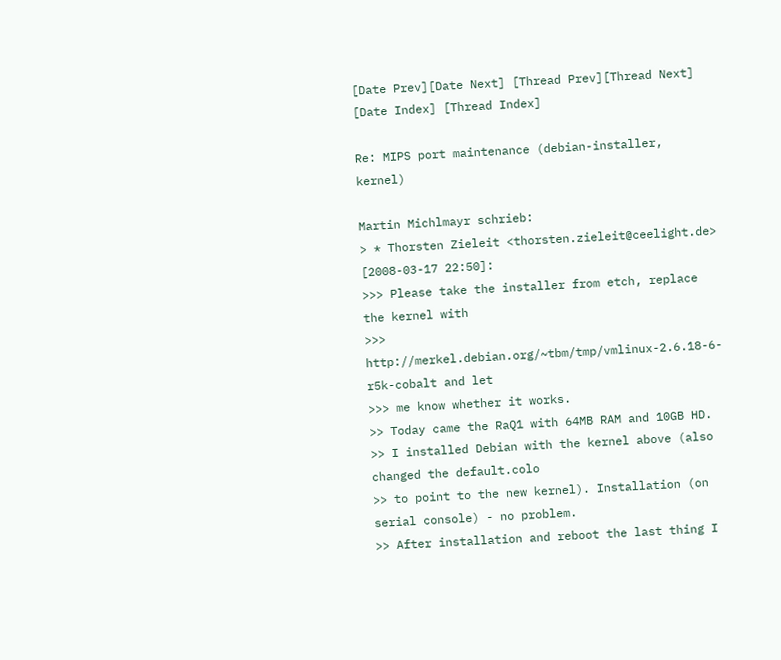[Date Prev][Date Next] [Thread Prev][Thread Next] [Date Index] [Thread Index]

Re: MIPS port maintenance (debian-installer, kernel)

Martin Michlmayr schrieb:
> * Thorsten Zieleit <thorsten.zieleit@ceelight.de> [2008-03-17 22:50]:
>>> Please take the installer from etch, replace the kernel with
>>> http://merkel.debian.org/~tbm/tmp/vmlinux-2.6.18-6-r5k-cobalt and let
>>> me know whether it works.
>> Today came the RaQ1 with 64MB RAM and 10GB HD.
>> I installed Debian with the kernel above (also changed the default.colo
>> to point to the new kernel). Installation (on serial console) - no problem.
>> After installation and reboot the last thing I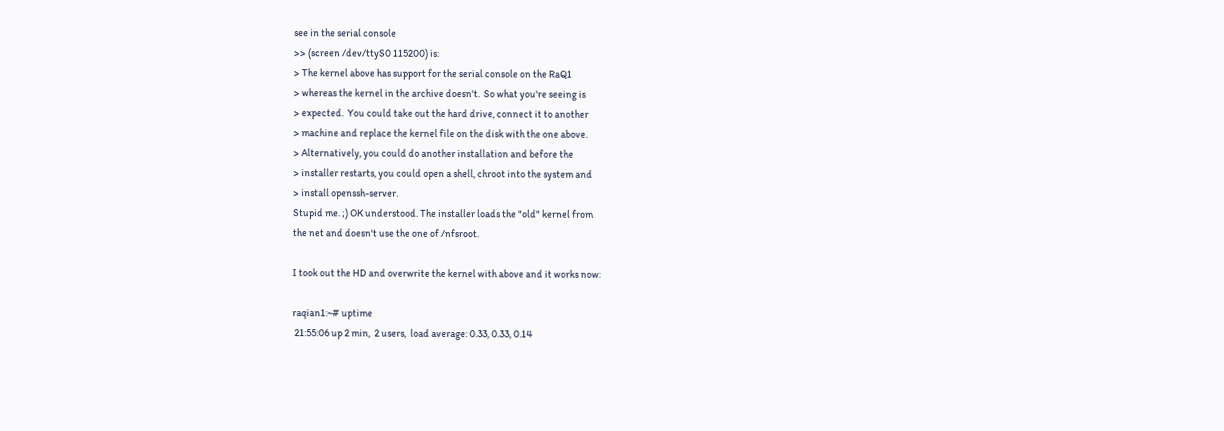see in the serial console
>> (screen /dev/ttyS0 115200) is:
> The kernel above has support for the serial console on the RaQ1
> whereas the kernel in the archive doesn't.  So what you're seeing is
> expected.  You could take out the hard drive, connect it to another
> machine and replace the kernel file on the disk with the one above.
> Alternatively, you could do another installation and before the
> installer restarts, you could open a shell, chroot into the system and
> install openssh-server.
Stupid me. ;) OK understood. The installer loads the "old" kernel from
the net and doesn't use the one of /nfsroot.

I took out the HD and overwrite the kernel with above and it works now:

raqian1:~# uptime
 21:55:06 up 2 min,  2 users,  load average: 0.33, 0.33, 0.14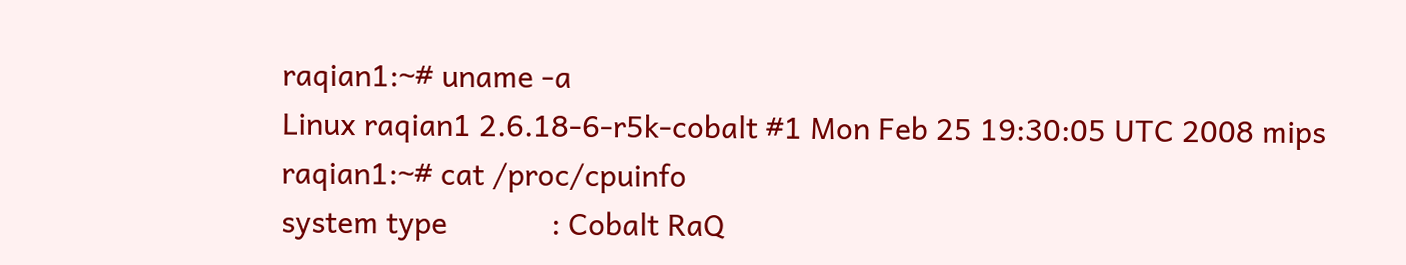raqian1:~# uname -a
Linux raqian1 2.6.18-6-r5k-cobalt #1 Mon Feb 25 19:30:05 UTC 2008 mips
raqian1:~# cat /proc/cpuinfo
system type             : Cobalt RaQ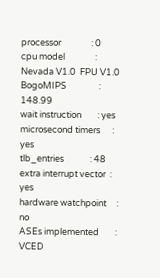processor               : 0
cpu model               : Nevada V1.0  FPU V1.0
BogoMIPS                : 148.99
wait instruction        : yes
microsecond timers      : yes
tlb_entries             : 48
extra interrupt vector  : yes
hardware watchpoint     : no
ASEs implemented        :
VCED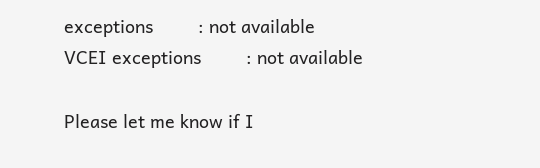exceptions         : not available
VCEI exceptions         : not available

Please let me know if I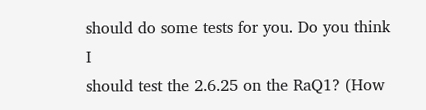should do some tests for you. Do you think I
should test the 2.6.25 on the RaQ1? (How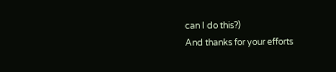can I do this?)
And thanks for your efforts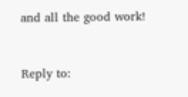and all the good work!


Reply to: